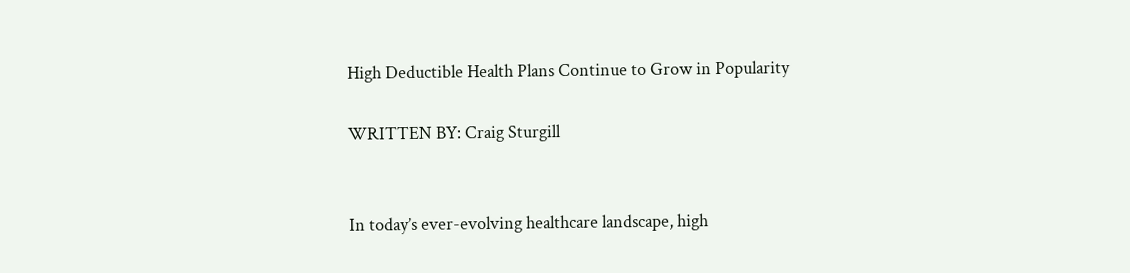High Deductible Health Plans Continue to Grow in Popularity

WRITTEN BY: Craig Sturgill


In today’s ever-evolving healthcare landscape, high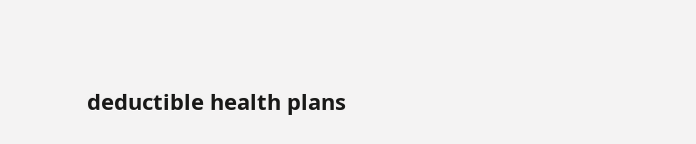deductible health plans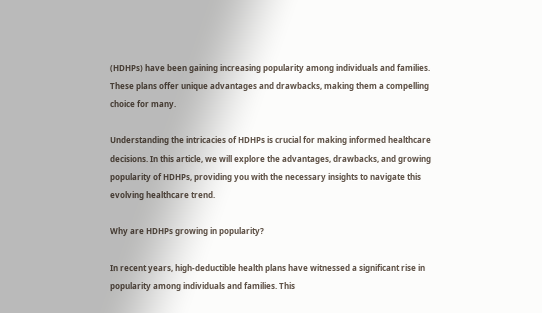(HDHPs) have been gaining increasing popularity among individuals and families. These plans offer unique advantages and drawbacks, making them a compelling choice for many.

Understanding the intricacies of HDHPs is crucial for making informed healthcare decisions. In this article, we will explore the advantages, drawbacks, and growing popularity of HDHPs, providing you with the necessary insights to navigate this evolving healthcare trend.

Why are HDHPs growing in popularity?

In recent years, high-deductible health plans have witnessed a significant rise in popularity among individuals and families. This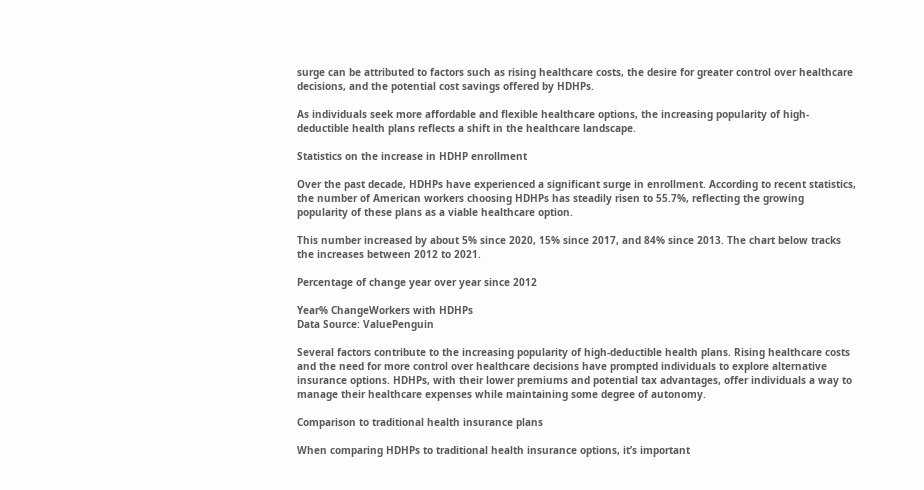surge can be attributed to factors such as rising healthcare costs, the desire for greater control over healthcare decisions, and the potential cost savings offered by HDHPs.

As individuals seek more affordable and flexible healthcare options, the increasing popularity of high-deductible health plans reflects a shift in the healthcare landscape.

Statistics on the increase in HDHP enrollment

Over the past decade, HDHPs have experienced a significant surge in enrollment. According to recent statistics, the number of American workers choosing HDHPs has steadily risen to 55.7%, reflecting the growing popularity of these plans as a viable healthcare option.

This number increased by about 5% since 2020, 15% since 2017, and 84% since 2013. The chart below tracks the increases between 2012 to 2021.

Percentage of change year over year since 2012

Year% ChangeWorkers with HDHPs
Data Source: ValuePenguin

Several factors contribute to the increasing popularity of high-deductible health plans. Rising healthcare costs and the need for more control over healthcare decisions have prompted individuals to explore alternative insurance options. HDHPs, with their lower premiums and potential tax advantages, offer individuals a way to manage their healthcare expenses while maintaining some degree of autonomy.

Comparison to traditional health insurance plans

When comparing HDHPs to traditional health insurance options, it’s important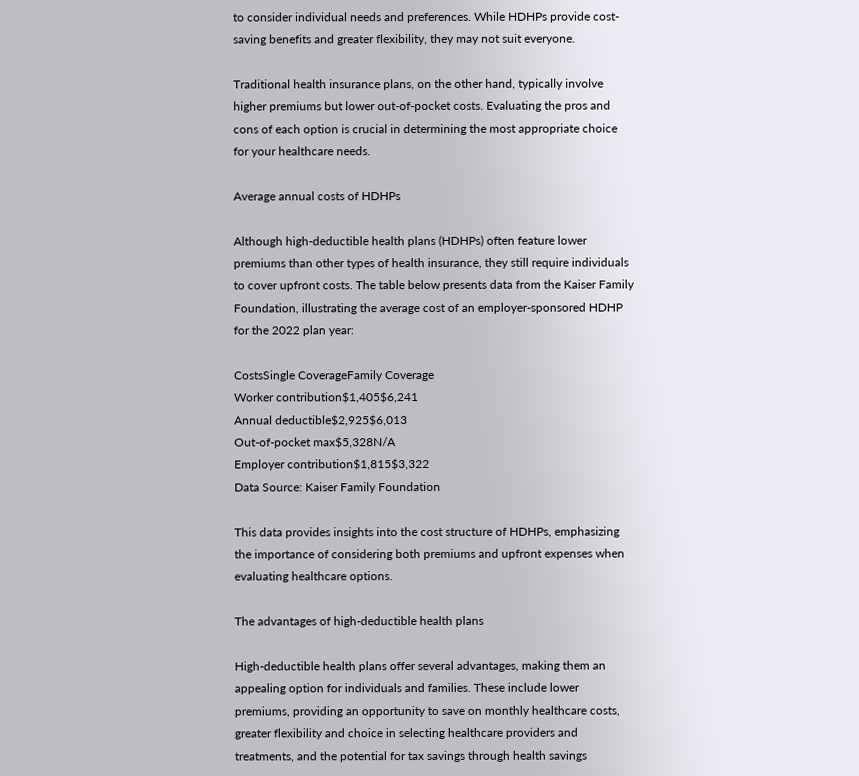to consider individual needs and preferences. While HDHPs provide cost-saving benefits and greater flexibility, they may not suit everyone.

Traditional health insurance plans, on the other hand, typically involve higher premiums but lower out-of-pocket costs. Evaluating the pros and cons of each option is crucial in determining the most appropriate choice for your healthcare needs.

Average annual costs of HDHPs

Although high-deductible health plans (HDHPs) often feature lower premiums than other types of health insurance, they still require individuals to cover upfront costs. The table below presents data from the Kaiser Family Foundation, illustrating the average cost of an employer-sponsored HDHP for the 2022 plan year:

CostsSingle CoverageFamily Coverage
Worker contribution$1,405$6,241
Annual deductible$2,925$6,013
Out-of-pocket max$5,328N/A
Employer contribution$1,815$3,322
Data Source: Kaiser Family Foundation

This data provides insights into the cost structure of HDHPs, emphasizing the importance of considering both premiums and upfront expenses when evaluating healthcare options.

The advantages of high-deductible health plans

High-deductible health plans offer several advantages, making them an appealing option for individuals and families. These include lower premiums, providing an opportunity to save on monthly healthcare costs, greater flexibility and choice in selecting healthcare providers and treatments, and the potential for tax savings through health savings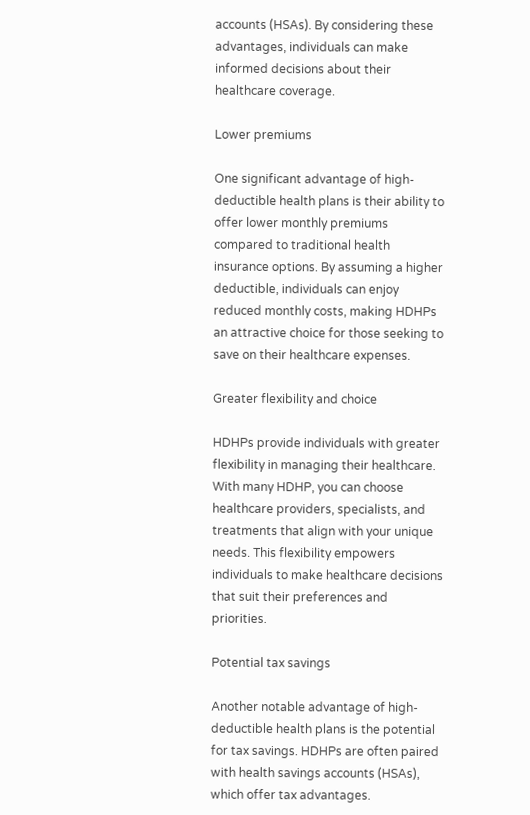accounts (HSAs). By considering these advantages, individuals can make informed decisions about their healthcare coverage.

Lower premiums

One significant advantage of high-deductible health plans is their ability to offer lower monthly premiums compared to traditional health insurance options. By assuming a higher deductible, individuals can enjoy reduced monthly costs, making HDHPs an attractive choice for those seeking to save on their healthcare expenses.

Greater flexibility and choice

HDHPs provide individuals with greater flexibility in managing their healthcare. With many HDHP, you can choose healthcare providers, specialists, and treatments that align with your unique needs. This flexibility empowers individuals to make healthcare decisions that suit their preferences and priorities.

Potential tax savings

Another notable advantage of high-deductible health plans is the potential for tax savings. HDHPs are often paired with health savings accounts (HSAs), which offer tax advantages.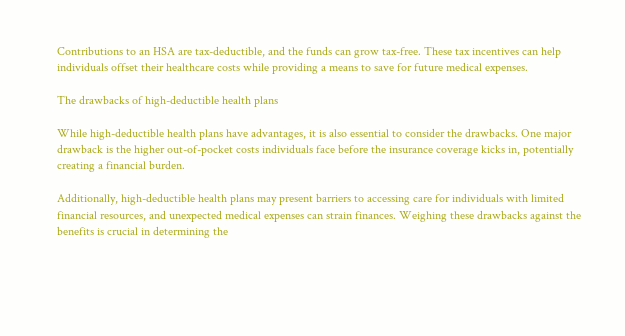Contributions to an HSA are tax-deductible, and the funds can grow tax-free. These tax incentives can help individuals offset their healthcare costs while providing a means to save for future medical expenses.

The drawbacks of high-deductible health plans

While high-deductible health plans have advantages, it is also essential to consider the drawbacks. One major drawback is the higher out-of-pocket costs individuals face before the insurance coverage kicks in, potentially creating a financial burden.

Additionally, high-deductible health plans may present barriers to accessing care for individuals with limited financial resources, and unexpected medical expenses can strain finances. Weighing these drawbacks against the benefits is crucial in determining the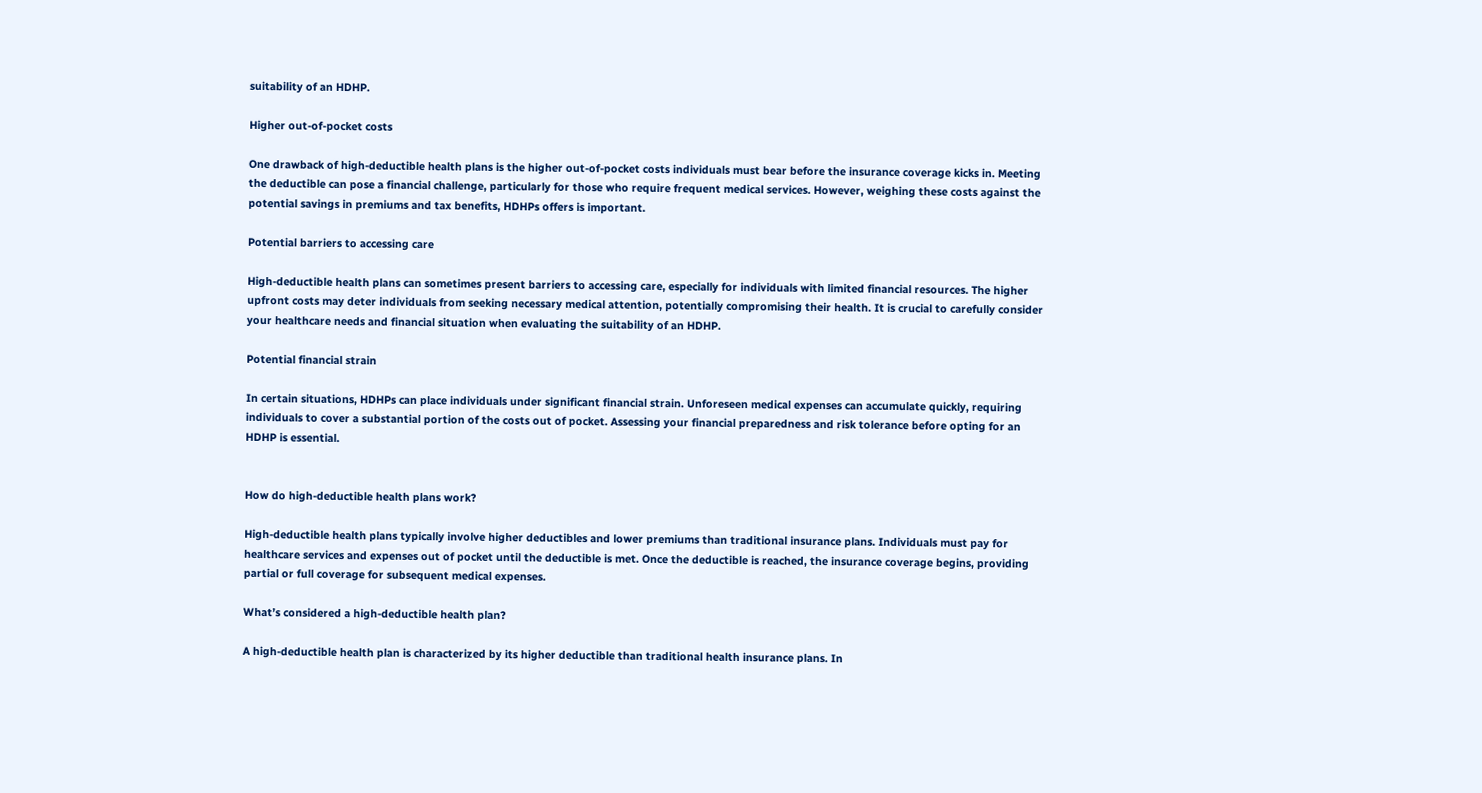suitability of an HDHP.

Higher out-of-pocket costs

One drawback of high-deductible health plans is the higher out-of-pocket costs individuals must bear before the insurance coverage kicks in. Meeting the deductible can pose a financial challenge, particularly for those who require frequent medical services. However, weighing these costs against the potential savings in premiums and tax benefits, HDHPs offers is important.

Potential barriers to accessing care

High-deductible health plans can sometimes present barriers to accessing care, especially for individuals with limited financial resources. The higher upfront costs may deter individuals from seeking necessary medical attention, potentially compromising their health. It is crucial to carefully consider your healthcare needs and financial situation when evaluating the suitability of an HDHP.

Potential financial strain

In certain situations, HDHPs can place individuals under significant financial strain. Unforeseen medical expenses can accumulate quickly, requiring individuals to cover a substantial portion of the costs out of pocket. Assessing your financial preparedness and risk tolerance before opting for an HDHP is essential.


How do high-deductible health plans work?

High-deductible health plans typically involve higher deductibles and lower premiums than traditional insurance plans. Individuals must pay for healthcare services and expenses out of pocket until the deductible is met. Once the deductible is reached, the insurance coverage begins, providing partial or full coverage for subsequent medical expenses.

What’s considered a high-deductible health plan?

A high-deductible health plan is characterized by its higher deductible than traditional health insurance plans. In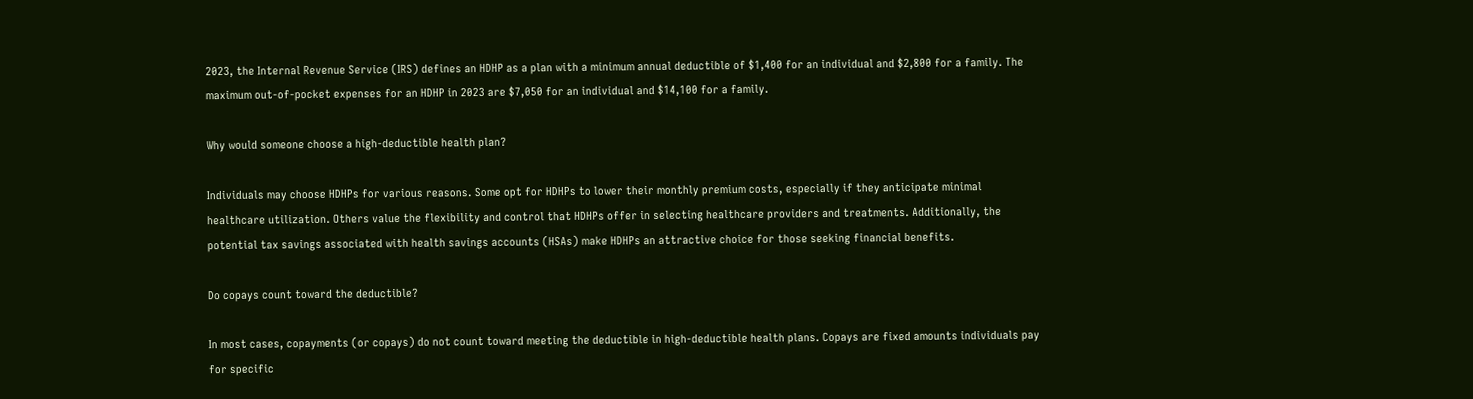2023, the Internal Revenue Service (IRS) defines an HDHP as a plan with a minimum annual deductible of $1,400 for an individual and $2,800 for a family. The maximum out-of-pocket expenses for an HDHP in 2023 are $7,050 for an individual and $14,100 for a family.

Why would someone choose a high-deductible health plan?

Individuals may choose HDHPs for various reasons. Some opt for HDHPs to lower their monthly premium costs, especially if they anticipate minimal healthcare utilization. Others value the flexibility and control that HDHPs offer in selecting healthcare providers and treatments. Additionally, the potential tax savings associated with health savings accounts (HSAs) make HDHPs an attractive choice for those seeking financial benefits.

Do copays count toward the deductible?

In most cases, copayments (or copays) do not count toward meeting the deductible in high-deductible health plans. Copays are fixed amounts individuals pay for specific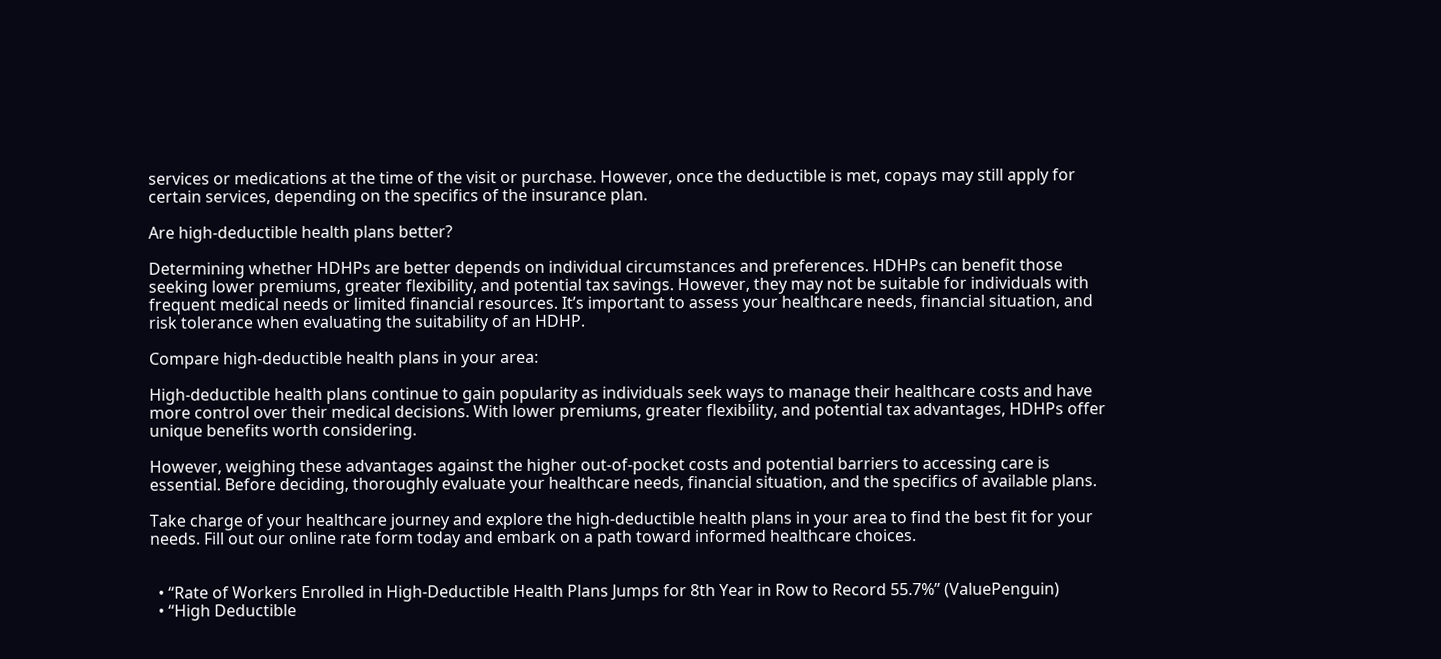services or medications at the time of the visit or purchase. However, once the deductible is met, copays may still apply for certain services, depending on the specifics of the insurance plan.

Are high-deductible health plans better?

Determining whether HDHPs are better depends on individual circumstances and preferences. HDHPs can benefit those seeking lower premiums, greater flexibility, and potential tax savings. However, they may not be suitable for individuals with frequent medical needs or limited financial resources. It’s important to assess your healthcare needs, financial situation, and risk tolerance when evaluating the suitability of an HDHP.

Compare high-deductible health plans in your area:

High-deductible health plans continue to gain popularity as individuals seek ways to manage their healthcare costs and have more control over their medical decisions. With lower premiums, greater flexibility, and potential tax advantages, HDHPs offer unique benefits worth considering.

However, weighing these advantages against the higher out-of-pocket costs and potential barriers to accessing care is essential. Before deciding, thoroughly evaluate your healthcare needs, financial situation, and the specifics of available plans.

Take charge of your healthcare journey and explore the high-deductible health plans in your area to find the best fit for your needs. Fill out our online rate form today and embark on a path toward informed healthcare choices.


  • “Rate of Workers Enrolled in High-Deductible Health Plans Jumps for 8th Year in Row to Record 55.7%” (ValuePenguin)
  • “High Deductible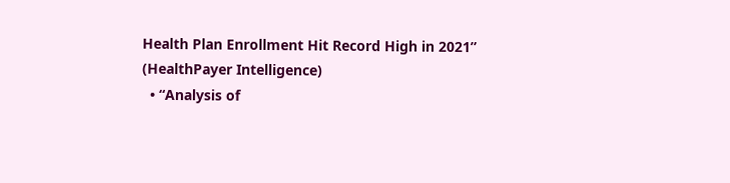Health Plan Enrollment Hit Record High in 2021” (HealthPayer Intelligence)
  • “Analysis of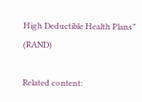High Deductible Health Plans” (RAND)

Related content: